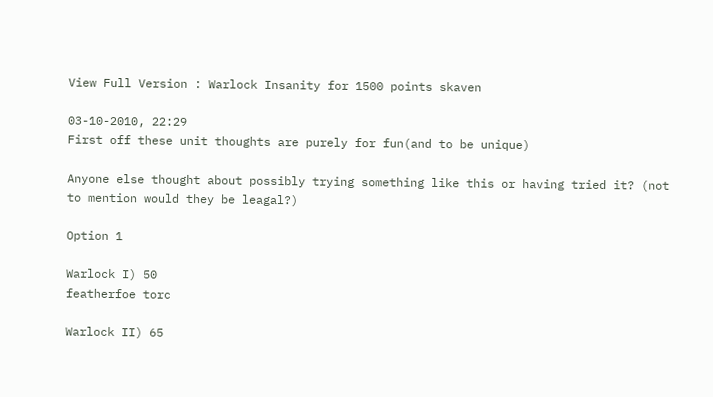View Full Version : Warlock Insanity for 1500 points skaven

03-10-2010, 22:29
First off these unit thoughts are purely for fun(and to be unique)

Anyone else thought about possibly trying something like this or having tried it? (not to mention would they be leagal?)

Option 1

Warlock I) 50
featherfoe torc

Warlock II) 65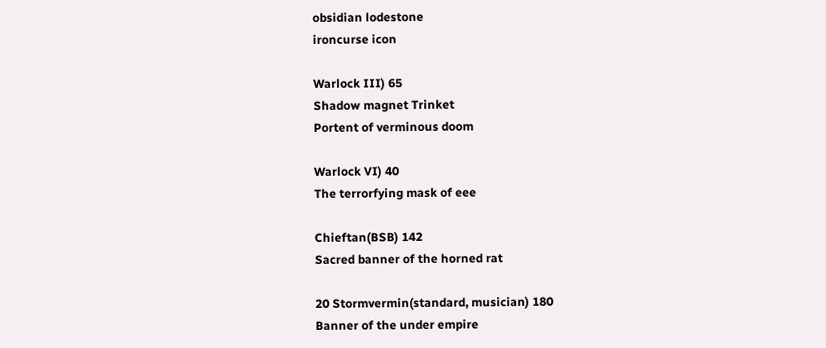obsidian lodestone
ironcurse icon

Warlock III) 65
Shadow magnet Trinket
Portent of verminous doom

Warlock VI) 40
The terrorfying mask of eee

Chieftan(BSB) 142
Sacred banner of the horned rat

20 Stormvermin(standard, musician) 180
Banner of the under empire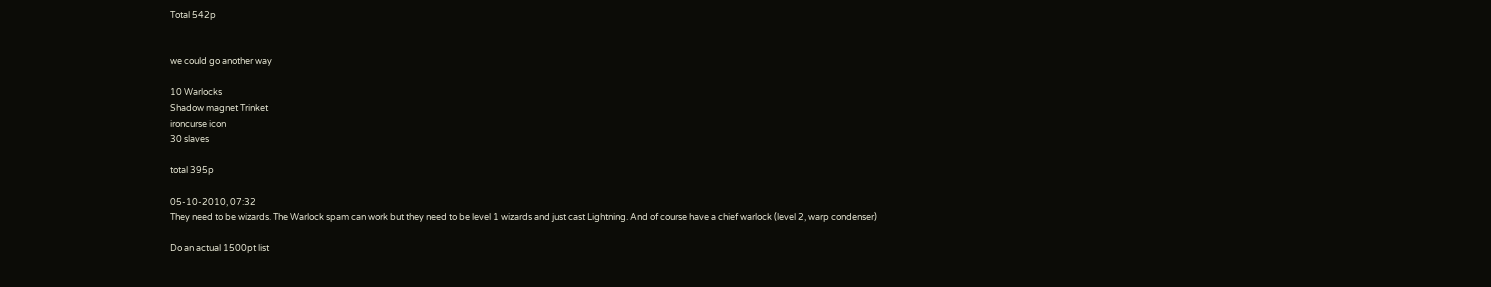Total 542p


we could go another way

10 Warlocks
Shadow magnet Trinket
ironcurse icon
30 slaves

total 395p

05-10-2010, 07:32
They need to be wizards. The Warlock spam can work but they need to be level 1 wizards and just cast Lightning. And of course have a chief warlock (level 2, warp condenser)

Do an actual 1500pt list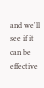and we'll see if it can be effective